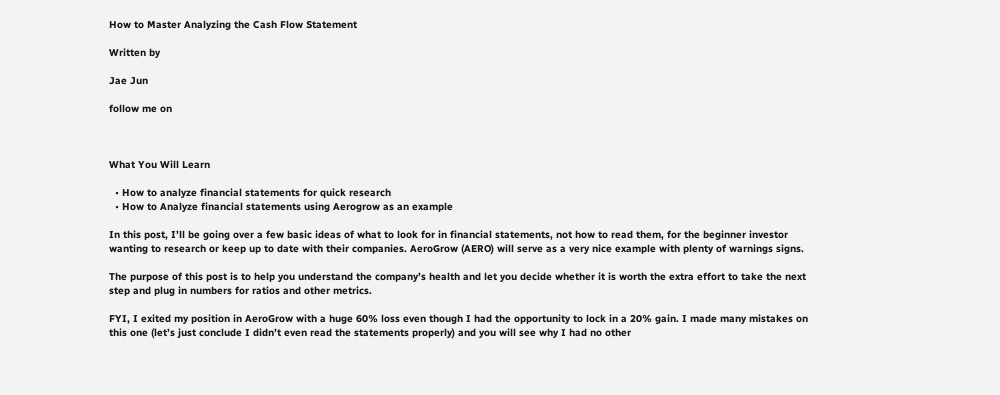How to Master Analyzing the Cash Flow Statement

Written by

Jae Jun

follow me on



What You Will Learn

  • How to analyze financial statements for quick research
  • How to Analyze financial statements using Aerogrow as an example

In this post, I’ll be going over a few basic ideas of what to look for in financial statements, not how to read them, for the beginner investor wanting to research or keep up to date with their companies. AeroGrow (AERO) will serve as a very nice example with plenty of warnings signs.

The purpose of this post is to help you understand the company’s health and let you decide whether it is worth the extra effort to take the next step and plug in numbers for ratios and other metrics.

FYI, I exited my position in AeroGrow with a huge 60% loss even though I had the opportunity to lock in a 20% gain. I made many mistakes on this one (let’s just conclude I didn’t even read the statements properly) and you will see why I had no other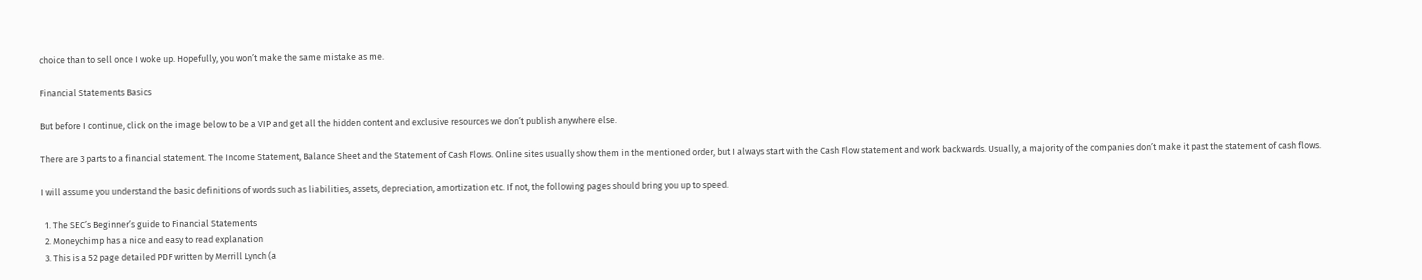choice than to sell once I woke up. Hopefully, you won’t make the same mistake as me.

Financial Statements Basics

But before I continue, click on the image below to be a VIP and get all the hidden content and exclusive resources we don’t publish anywhere else.

There are 3 parts to a financial statement. The Income Statement, Balance Sheet and the Statement of Cash Flows. Online sites usually show them in the mentioned order, but I always start with the Cash Flow statement and work backwards. Usually, a majority of the companies don’t make it past the statement of cash flows.

I will assume you understand the basic definitions of words such as liabilities, assets, depreciation, amortization etc. If not, the following pages should bring you up to speed.

  1. The SEC’s Beginner’s guide to Financial Statements
  2. Moneychimp has a nice and easy to read explanation
  3. This is a 52 page detailed PDF written by Merrill Lynch (a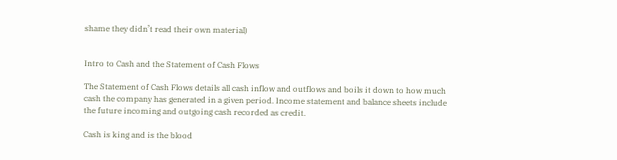shame they didn’t read their own material)


Intro to Cash and the Statement of Cash Flows

The Statement of Cash Flows details all cash inflow and outflows and boils it down to how much cash the company has generated in a given period. Income statement and balance sheets include the future incoming and outgoing cash recorded as credit.

Cash is king and is the blood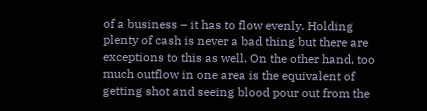of a business – it has to flow evenly. Holding plenty of cash is never a bad thing but there are exceptions to this as well. On the other hand, too much outflow in one area is the equivalent of getting shot and seeing blood pour out from the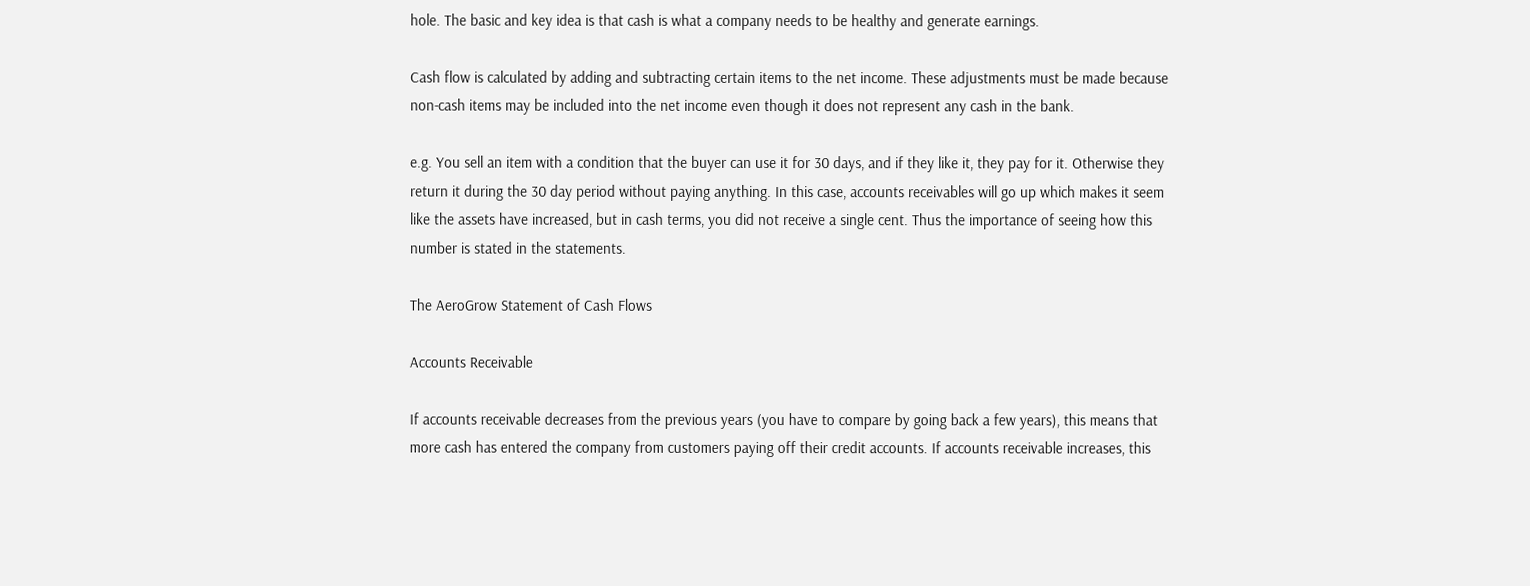hole. The basic and key idea is that cash is what a company needs to be healthy and generate earnings.

Cash flow is calculated by adding and subtracting certain items to the net income. These adjustments must be made because non-cash items may be included into the net income even though it does not represent any cash in the bank.

e.g. You sell an item with a condition that the buyer can use it for 30 days, and if they like it, they pay for it. Otherwise they return it during the 30 day period without paying anything. In this case, accounts receivables will go up which makes it seem like the assets have increased, but in cash terms, you did not receive a single cent. Thus the importance of seeing how this number is stated in the statements.

The AeroGrow Statement of Cash Flows

Accounts Receivable

If accounts receivable decreases from the previous years (you have to compare by going back a few years), this means that more cash has entered the company from customers paying off their credit accounts. If accounts receivable increases, this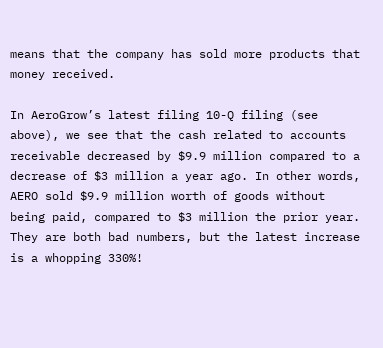means that the company has sold more products that money received.

In AeroGrow’s latest filing 10-Q filing (see above), we see that the cash related to accounts receivable decreased by $9.9 million compared to a decrease of $3 million a year ago. In other words, AERO sold $9.9 million worth of goods without being paid, compared to $3 million the prior year. They are both bad numbers, but the latest increase is a whopping 330%!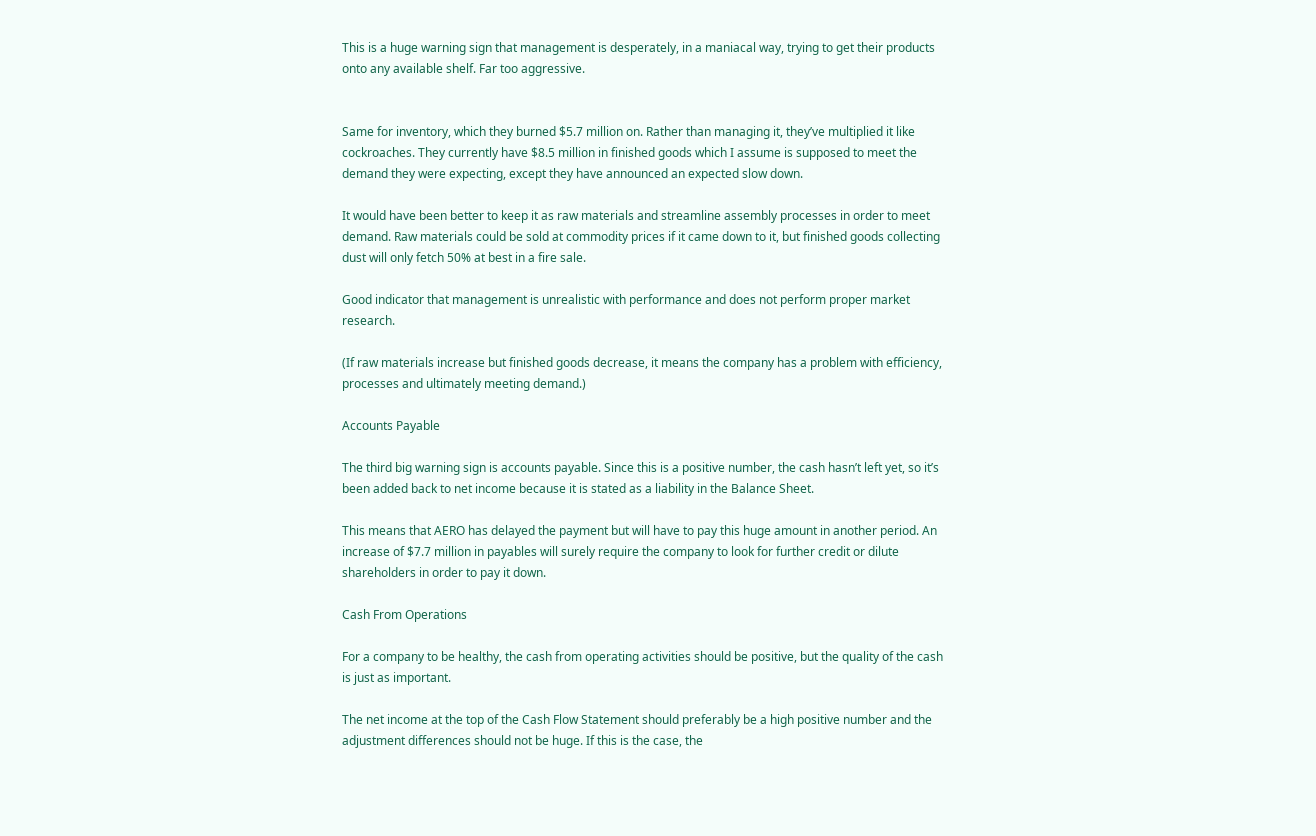This is a huge warning sign that management is desperately, in a maniacal way, trying to get their products onto any available shelf. Far too aggressive.


Same for inventory, which they burned $5.7 million on. Rather than managing it, they’ve multiplied it like cockroaches. They currently have $8.5 million in finished goods which I assume is supposed to meet the demand they were expecting, except they have announced an expected slow down.

It would have been better to keep it as raw materials and streamline assembly processes in order to meet demand. Raw materials could be sold at commodity prices if it came down to it, but finished goods collecting dust will only fetch 50% at best in a fire sale.

Good indicator that management is unrealistic with performance and does not perform proper market research.

(If raw materials increase but finished goods decrease, it means the company has a problem with efficiency, processes and ultimately meeting demand.)

Accounts Payable

The third big warning sign is accounts payable. Since this is a positive number, the cash hasn’t left yet, so it’s been added back to net income because it is stated as a liability in the Balance Sheet.

This means that AERO has delayed the payment but will have to pay this huge amount in another period. An increase of $7.7 million in payables will surely require the company to look for further credit or dilute shareholders in order to pay it down.

Cash From Operations

For a company to be healthy, the cash from operating activities should be positive, but the quality of the cash is just as important.

The net income at the top of the Cash Flow Statement should preferably be a high positive number and the adjustment differences should not be huge. If this is the case, the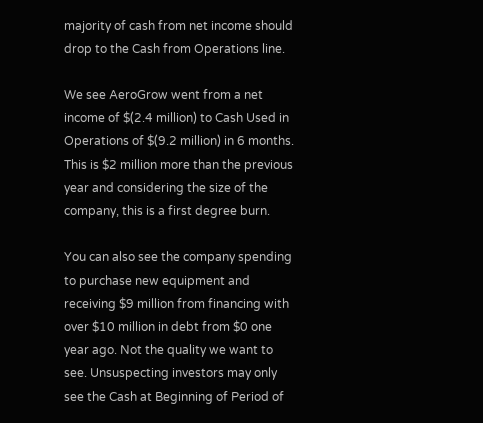majority of cash from net income should drop to the Cash from Operations line.

We see AeroGrow went from a net income of $(2.4 million) to Cash Used in Operations of $(9.2 million) in 6 months. This is $2 million more than the previous year and considering the size of the company, this is a first degree burn.

You can also see the company spending to purchase new equipment and receiving $9 million from financing with over $10 million in debt from $0 one year ago. Not the quality we want to see. Unsuspecting investors may only see the Cash at Beginning of Period of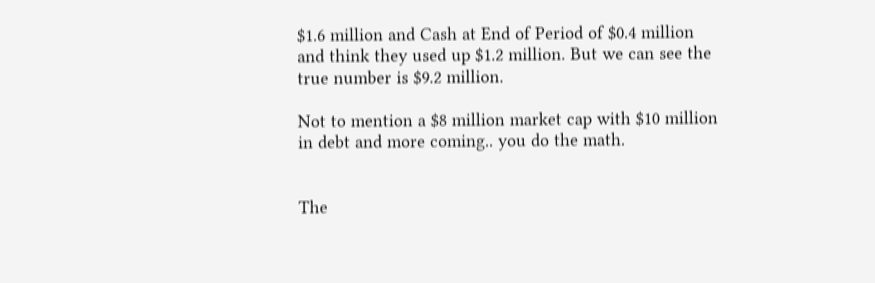$1.6 million and Cash at End of Period of $0.4 million and think they used up $1.2 million. But we can see the true number is $9.2 million.

Not to mention a $8 million market cap with $10 million in debt and more coming.. you do the math.


The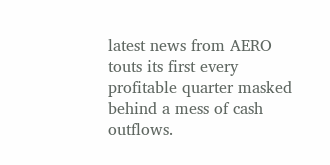latest news from AERO touts its first every profitable quarter masked behind a mess of cash outflows.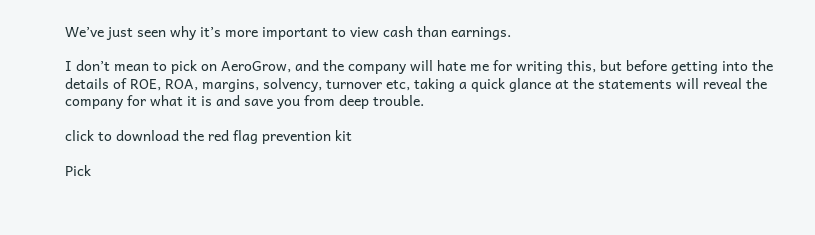We’ve just seen why it’s more important to view cash than earnings.

I don’t mean to pick on AeroGrow, and the company will hate me for writing this, but before getting into the details of ROE, ROA, margins, solvency, turnover etc, taking a quick glance at the statements will reveal the company for what it is and save you from deep trouble.

click to download the red flag prevention kit

Pick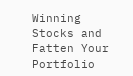Winning Stocks and Fatten Your Portfolio